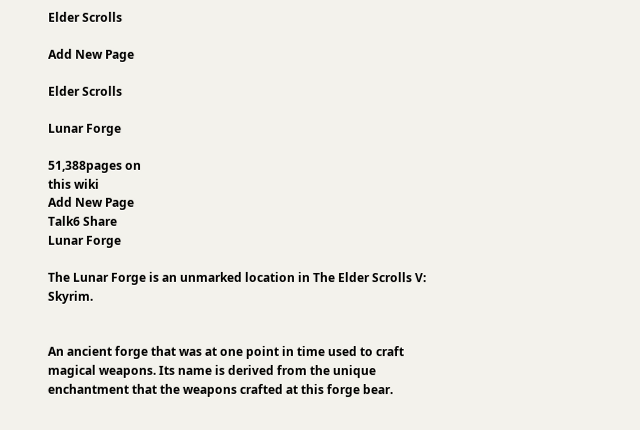Elder Scrolls

Add New Page

Elder Scrolls

Lunar Forge

51,388pages on
this wiki
Add New Page
Talk6 Share
Lunar Forge

The Lunar Forge is an unmarked location in The Elder Scrolls V: Skyrim.


An ancient forge that was at one point in time used to craft magical weapons. Its name is derived from the unique enchantment that the weapons crafted at this forge bear.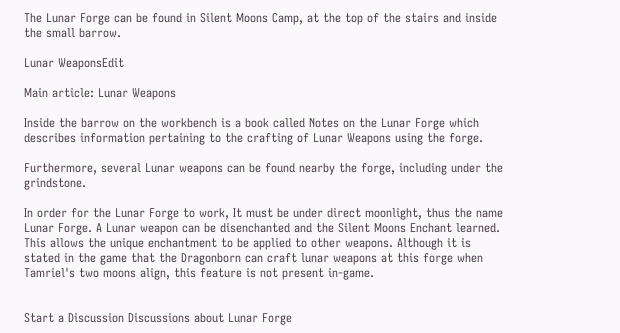The Lunar Forge can be found in Silent Moons Camp, at the top of the stairs and inside the small barrow.

Lunar WeaponsEdit

Main article: Lunar Weapons

Inside the barrow on the workbench is a book called Notes on the Lunar Forge which describes information pertaining to the crafting of Lunar Weapons using the forge.

Furthermore, several Lunar weapons can be found nearby the forge, including under the grindstone.

In order for the Lunar Forge to work, It must be under direct moonlight, thus the name Lunar Forge. A Lunar weapon can be disenchanted and the Silent Moons Enchant learned. This allows the unique enchantment to be applied to other weapons. Although it is stated in the game that the Dragonborn can craft lunar weapons at this forge when Tamriel's two moons align, this feature is not present in-game.


Start a Discussion Discussions about Lunar Forge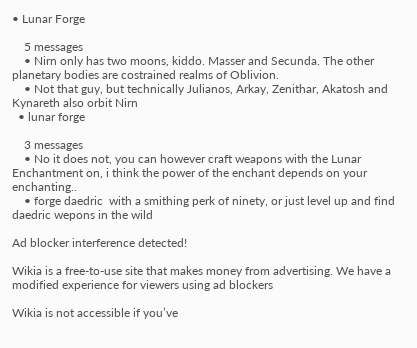• Lunar Forge

    5 messages
    • Nirn only has two moons, kiddo. Masser and Secunda. The other planetary bodies are costrained realms of Oblivion.
    • Not that guy, but technically Julianos, Arkay, Zenithar, Akatosh and Kynareth also orbit Nirn
  • lunar forge

    3 messages
    • No it does not, you can however craft weapons with the Lunar Enchantment on, i think the power of the enchant depends on your enchanting..
    • forge daedric  with a smithing perk of ninety, or just level up and find daedric wepons in the wild

Ad blocker interference detected!

Wikia is a free-to-use site that makes money from advertising. We have a modified experience for viewers using ad blockers

Wikia is not accessible if you’ve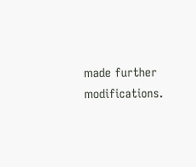made further modifications.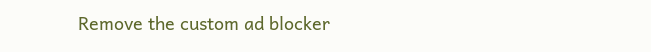Remove the custom ad blocker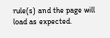rule(s) and the page will load as expected.